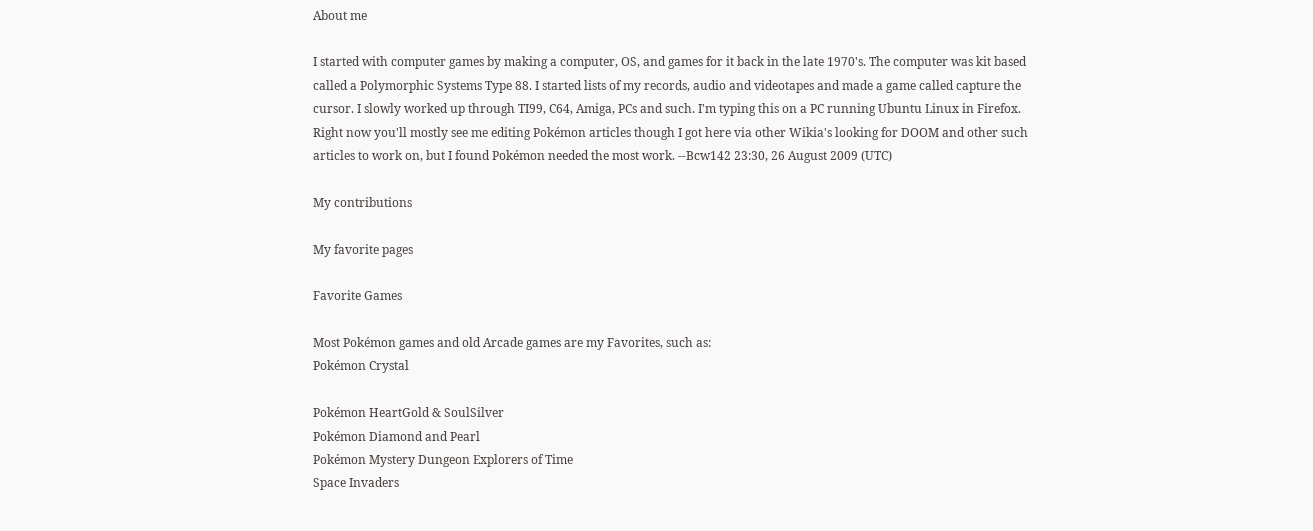About me

I started with computer games by making a computer, OS, and games for it back in the late 1970's. The computer was kit based called a Polymorphic Systems Type 88. I started lists of my records, audio and videotapes and made a game called capture the cursor. I slowly worked up through TI99, C64, Amiga, PCs and such. I'm typing this on a PC running Ubuntu Linux in Firefox. Right now you'll mostly see me editing Pokémon articles though I got here via other Wikia's looking for DOOM and other such articles to work on, but I found Pokémon needed the most work. --Bcw142 23:30, 26 August 2009 (UTC)

My contributions

My favorite pages

Favorite Games

Most Pokémon games and old Arcade games are my Favorites, such as:
Pokémon Crystal

Pokémon HeartGold & SoulSilver
Pokémon Diamond and Pearl
Pokémon Mystery Dungeon Explorers of Time
Space Invaders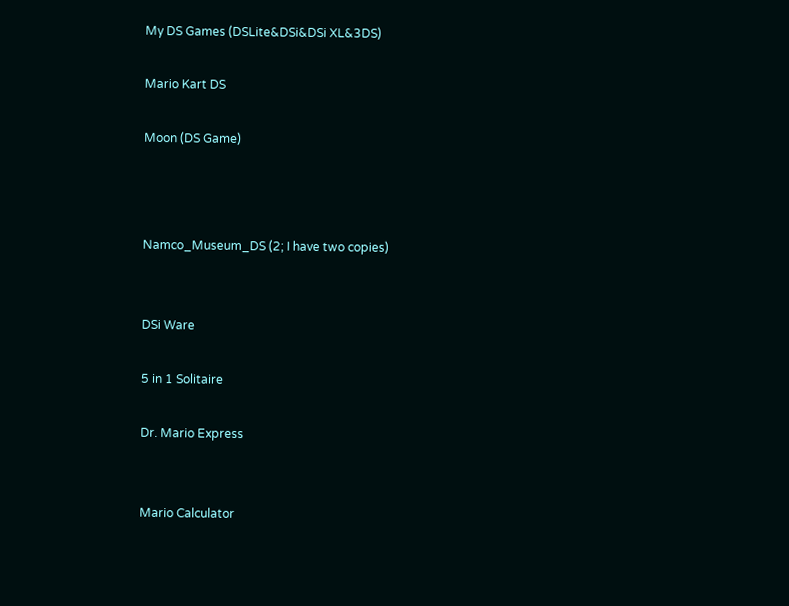My DS Games (DSLite&DSi&DSi XL&3DS)

Mario Kart DS

Moon (DS Game)



Namco_Museum_DS (2; I have two copies)


DSi Ware

5 in 1 Solitaire

Dr. Mario Express


Mario Calculator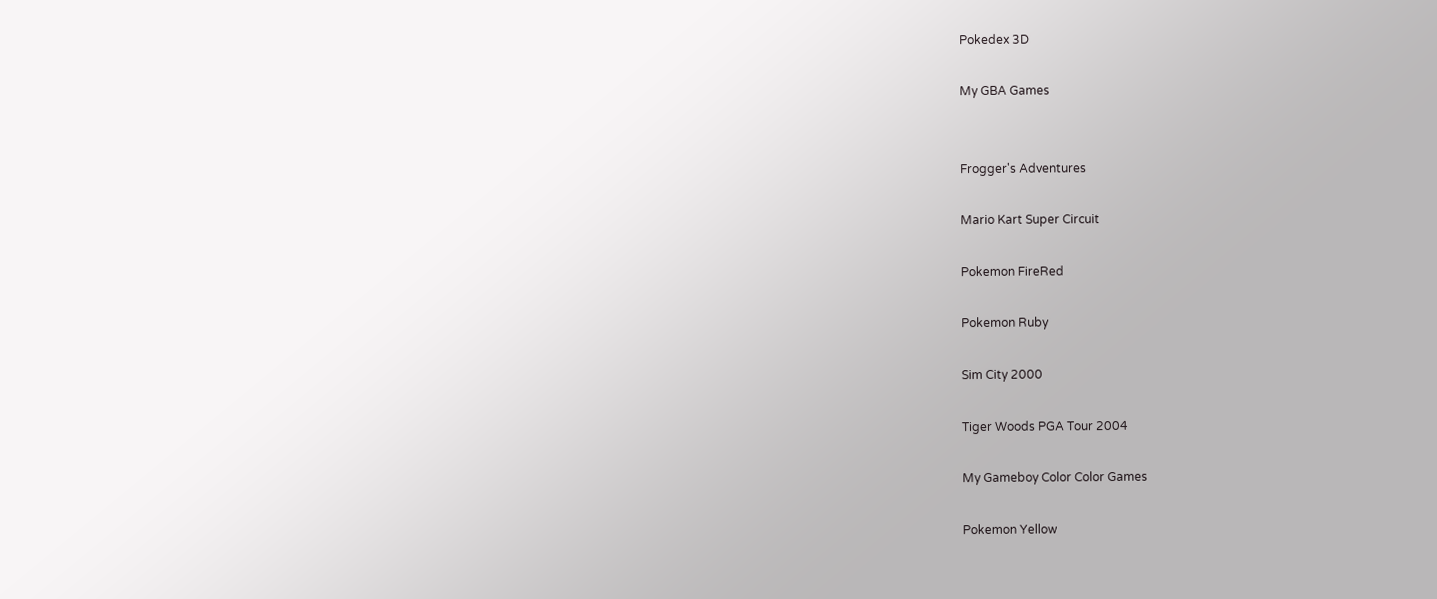Pokedex 3D

My GBA Games


Frogger's Adventures

Mario Kart Super Circuit

Pokemon FireRed

Pokemon Ruby

Sim City 2000

Tiger Woods PGA Tour 2004

My Gameboy Color Color Games

Pokemon Yellow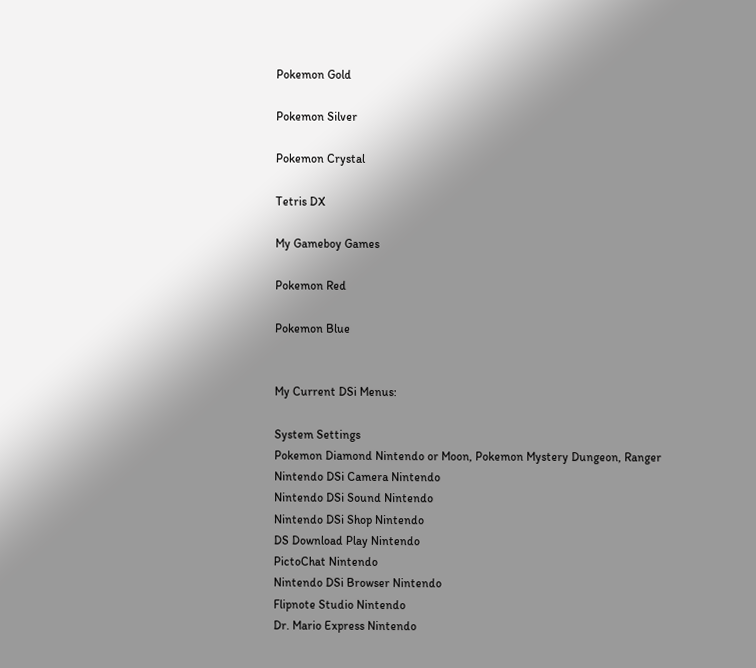Pokemon Gold

Pokemon Silver

Pokemon Crystal

Tetris DX

My Gameboy Games

Pokemon Red

Pokemon Blue


My Current DSi Menus:

System Settings
Pokemon Diamond Nintendo or Moon, Pokemon Mystery Dungeon, Ranger
Nintendo DSi Camera Nintendo
Nintendo DSi Sound Nintendo
Nintendo DSi Shop Nintendo
DS Download Play Nintendo
PictoChat Nintendo
Nintendo DSi Browser Nintendo
Flipnote Studio Nintendo
Dr. Mario Express Nintendo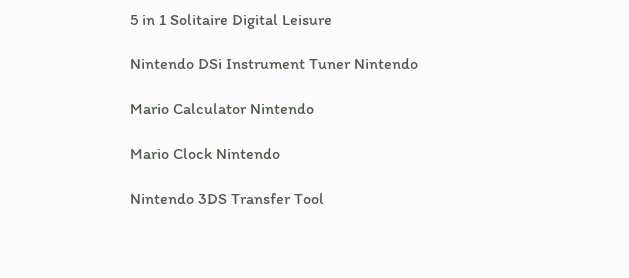5 in 1 Solitaire Digital Leisure

Nintendo DSi Instrument Tuner Nintendo

Mario Calculator Nintendo

Mario Clock Nintendo

Nintendo 3DS Transfer Tool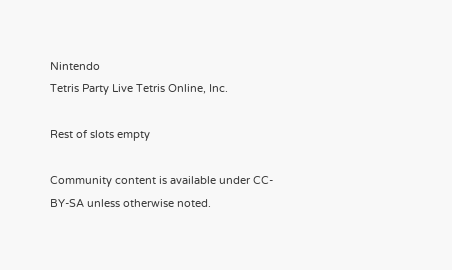Nintendo
Tetris Party Live Tetris Online, Inc.

Rest of slots empty

Community content is available under CC-BY-SA unless otherwise noted.